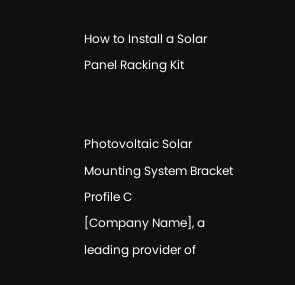How to Install a Solar Panel Racking Kit


Photovoltaic Solar Mounting System Bracket Profile C
[Company Name], a leading provider of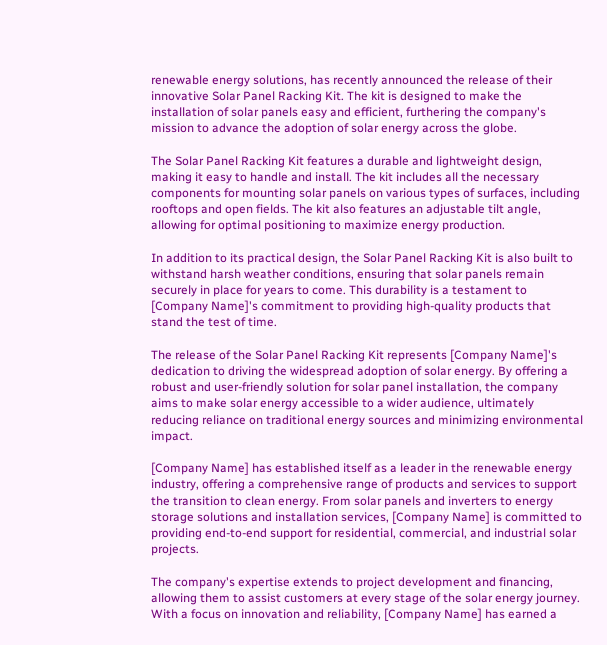renewable energy solutions, has recently announced the release of their innovative Solar Panel Racking Kit. The kit is designed to make the installation of solar panels easy and efficient, furthering the company's mission to advance the adoption of solar energy across the globe.

The Solar Panel Racking Kit features a durable and lightweight design, making it easy to handle and install. The kit includes all the necessary components for mounting solar panels on various types of surfaces, including rooftops and open fields. The kit also features an adjustable tilt angle, allowing for optimal positioning to maximize energy production.

In addition to its practical design, the Solar Panel Racking Kit is also built to withstand harsh weather conditions, ensuring that solar panels remain securely in place for years to come. This durability is a testament to [Company Name]'s commitment to providing high-quality products that stand the test of time.

The release of the Solar Panel Racking Kit represents [Company Name]'s dedication to driving the widespread adoption of solar energy. By offering a robust and user-friendly solution for solar panel installation, the company aims to make solar energy accessible to a wider audience, ultimately reducing reliance on traditional energy sources and minimizing environmental impact.

[Company Name] has established itself as a leader in the renewable energy industry, offering a comprehensive range of products and services to support the transition to clean energy. From solar panels and inverters to energy storage solutions and installation services, [Company Name] is committed to providing end-to-end support for residential, commercial, and industrial solar projects.

The company's expertise extends to project development and financing, allowing them to assist customers at every stage of the solar energy journey. With a focus on innovation and reliability, [Company Name] has earned a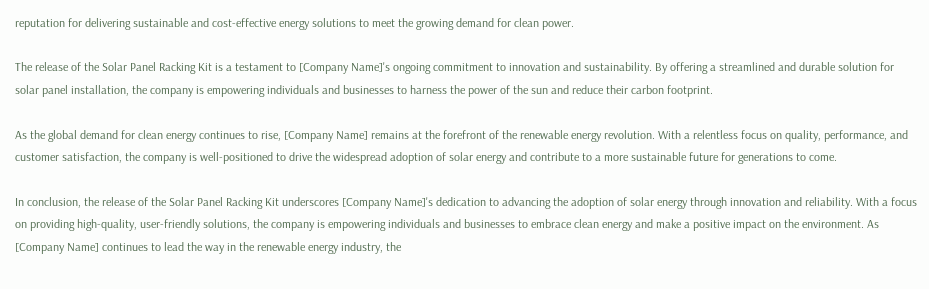reputation for delivering sustainable and cost-effective energy solutions to meet the growing demand for clean power.

The release of the Solar Panel Racking Kit is a testament to [Company Name]'s ongoing commitment to innovation and sustainability. By offering a streamlined and durable solution for solar panel installation, the company is empowering individuals and businesses to harness the power of the sun and reduce their carbon footprint.

As the global demand for clean energy continues to rise, [Company Name] remains at the forefront of the renewable energy revolution. With a relentless focus on quality, performance, and customer satisfaction, the company is well-positioned to drive the widespread adoption of solar energy and contribute to a more sustainable future for generations to come.

In conclusion, the release of the Solar Panel Racking Kit underscores [Company Name]'s dedication to advancing the adoption of solar energy through innovation and reliability. With a focus on providing high-quality, user-friendly solutions, the company is empowering individuals and businesses to embrace clean energy and make a positive impact on the environment. As [Company Name] continues to lead the way in the renewable energy industry, the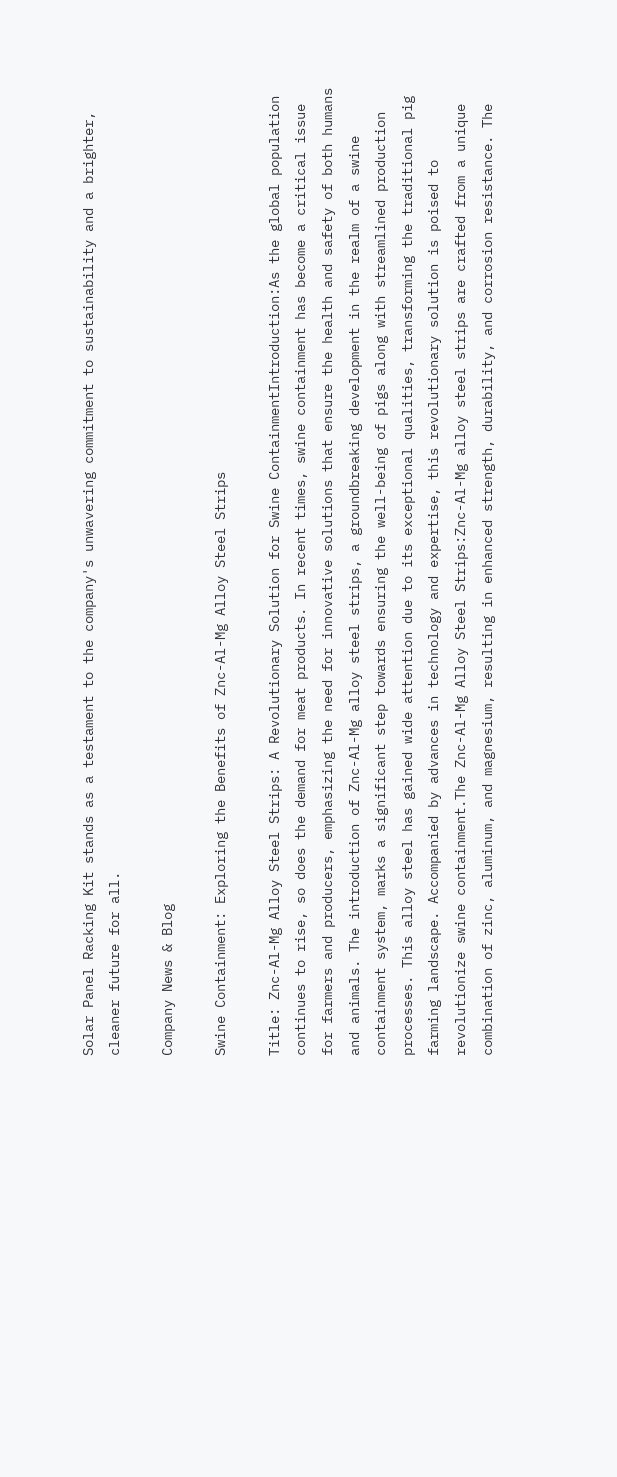Solar Panel Racking Kit stands as a testament to the company's unwavering commitment to sustainability and a brighter, cleaner future for all.

Company News & Blog

Swine Containment: Exploring the Benefits of Znc-Al-Mg Alloy Steel Strips

Title: Znc-Al-Mg Alloy Steel Strips: A Revolutionary Solution for Swine ContainmentIntroduction:As the global population continues to rise, so does the demand for meat products. In recent times, swine containment has become a critical issue for farmers and producers, emphasizing the need for innovative solutions that ensure the health and safety of both humans and animals. The introduction of Znc-Al-Mg alloy steel strips, a groundbreaking development in the realm of a swine containment system, marks a significant step towards ensuring the well-being of pigs along with streamlined production processes. This alloy steel has gained wide attention due to its exceptional qualities, transforming the traditional pig farming landscape. Accompanied by advances in technology and expertise, this revolutionary solution is poised to revolutionize swine containment.The Znc-Al-Mg Alloy Steel Strips:Znc-Al-Mg alloy steel strips are crafted from a unique combination of zinc, aluminum, and magnesium, resulting in enhanced strength, durability, and corrosion resistance. The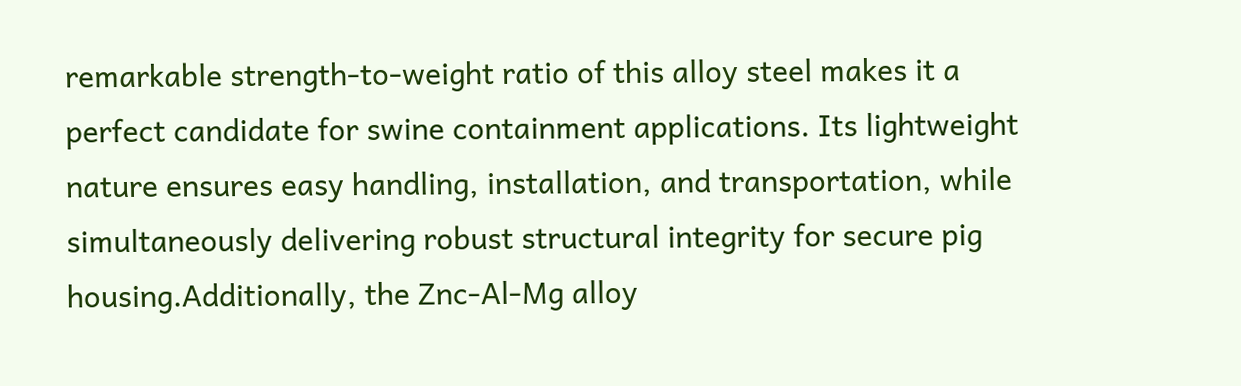remarkable strength-to-weight ratio of this alloy steel makes it a perfect candidate for swine containment applications. Its lightweight nature ensures easy handling, installation, and transportation, while simultaneously delivering robust structural integrity for secure pig housing.Additionally, the Znc-Al-Mg alloy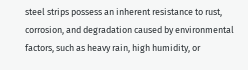steel strips possess an inherent resistance to rust, corrosion, and degradation caused by environmental factors, such as heavy rain, high humidity, or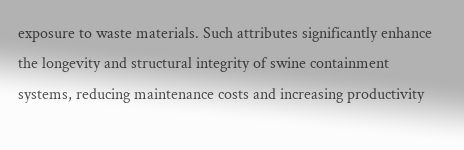exposure to waste materials. Such attributes significantly enhance the longevity and structural integrity of swine containment systems, reducing maintenance costs and increasing productivity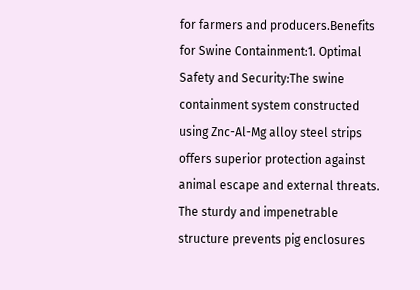for farmers and producers.Benefits for Swine Containment:1. Optimal Safety and Security:The swine containment system constructed using Znc-Al-Mg alloy steel strips offers superior protection against animal escape and external threats. The sturdy and impenetrable structure prevents pig enclosures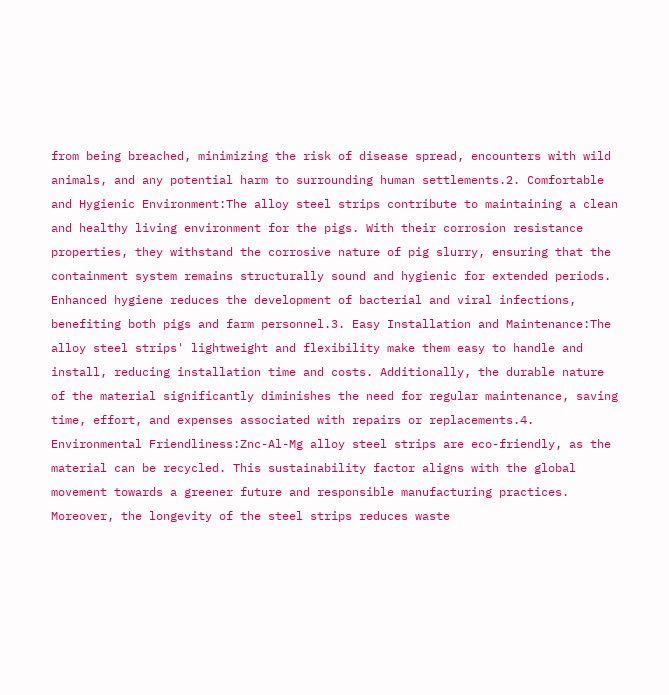from being breached, minimizing the risk of disease spread, encounters with wild animals, and any potential harm to surrounding human settlements.2. Comfortable and Hygienic Environment:The alloy steel strips contribute to maintaining a clean and healthy living environment for the pigs. With their corrosion resistance properties, they withstand the corrosive nature of pig slurry, ensuring that the containment system remains structurally sound and hygienic for extended periods. Enhanced hygiene reduces the development of bacterial and viral infections, benefiting both pigs and farm personnel.3. Easy Installation and Maintenance:The alloy steel strips' lightweight and flexibility make them easy to handle and install, reducing installation time and costs. Additionally, the durable nature of the material significantly diminishes the need for regular maintenance, saving time, effort, and expenses associated with repairs or replacements.4. Environmental Friendliness:Znc-Al-Mg alloy steel strips are eco-friendly, as the material can be recycled. This sustainability factor aligns with the global movement towards a greener future and responsible manufacturing practices. Moreover, the longevity of the steel strips reduces waste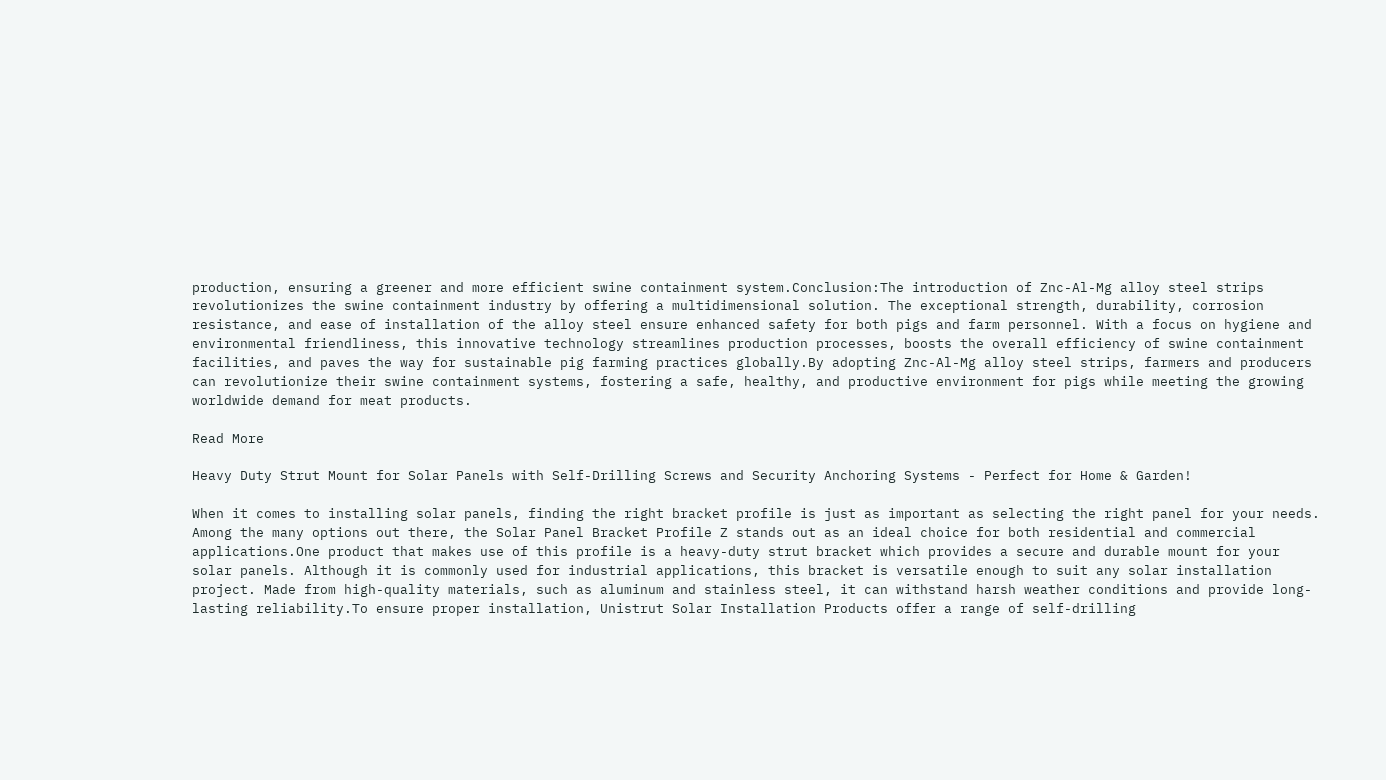production, ensuring a greener and more efficient swine containment system.Conclusion:The introduction of Znc-Al-Mg alloy steel strips revolutionizes the swine containment industry by offering a multidimensional solution. The exceptional strength, durability, corrosion resistance, and ease of installation of the alloy steel ensure enhanced safety for both pigs and farm personnel. With a focus on hygiene and environmental friendliness, this innovative technology streamlines production processes, boosts the overall efficiency of swine containment facilities, and paves the way for sustainable pig farming practices globally.By adopting Znc-Al-Mg alloy steel strips, farmers and producers can revolutionize their swine containment systems, fostering a safe, healthy, and productive environment for pigs while meeting the growing worldwide demand for meat products.

Read More

Heavy Duty Strut Mount for Solar Panels with Self-Drilling Screws and Security Anchoring Systems - Perfect for Home & Garden!

When it comes to installing solar panels, finding the right bracket profile is just as important as selecting the right panel for your needs. Among the many options out there, the Solar Panel Bracket Profile Z stands out as an ideal choice for both residential and commercial applications.One product that makes use of this profile is a heavy-duty strut bracket which provides a secure and durable mount for your solar panels. Although it is commonly used for industrial applications, this bracket is versatile enough to suit any solar installation project. Made from high-quality materials, such as aluminum and stainless steel, it can withstand harsh weather conditions and provide long-lasting reliability.To ensure proper installation, Unistrut Solar Installation Products offer a range of self-drilling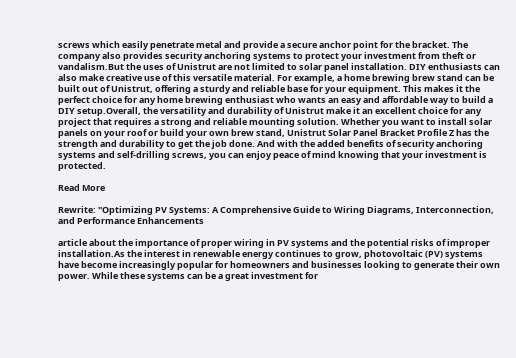screws which easily penetrate metal and provide a secure anchor point for the bracket. The company also provides security anchoring systems to protect your investment from theft or vandalism.But the uses of Unistrut are not limited to solar panel installation. DIY enthusiasts can also make creative use of this versatile material. For example, a home brewing brew stand can be built out of Unistrut, offering a sturdy and reliable base for your equipment. This makes it the perfect choice for any home brewing enthusiast who wants an easy and affordable way to build a DIY setup.Overall, the versatility and durability of Unistrut make it an excellent choice for any project that requires a strong and reliable mounting solution. Whether you want to install solar panels on your roof or build your own brew stand, Unistrut Solar Panel Bracket Profile Z has the strength and durability to get the job done. And with the added benefits of security anchoring systems and self-drilling screws, you can enjoy peace of mind knowing that your investment is protected.

Read More

Rewrite: "Optimizing PV Systems: A Comprehensive Guide to Wiring Diagrams, Interconnection, and Performance Enhancements

article about the importance of proper wiring in PV systems and the potential risks of improper installation.As the interest in renewable energy continues to grow, photovoltaic (PV) systems have become increasingly popular for homeowners and businesses looking to generate their own power. While these systems can be a great investment for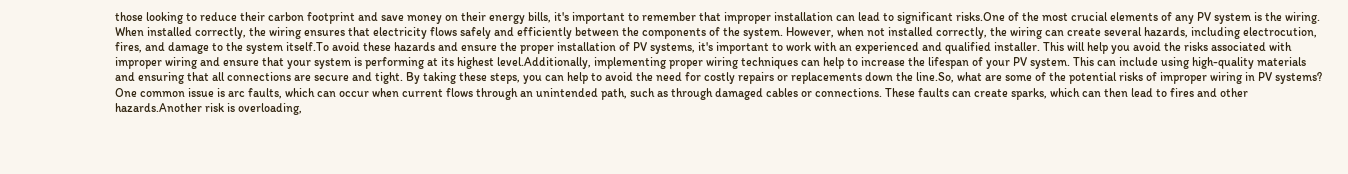those looking to reduce their carbon footprint and save money on their energy bills, it's important to remember that improper installation can lead to significant risks.One of the most crucial elements of any PV system is the wiring. When installed correctly, the wiring ensures that electricity flows safely and efficiently between the components of the system. However, when not installed correctly, the wiring can create several hazards, including electrocution, fires, and damage to the system itself.To avoid these hazards and ensure the proper installation of PV systems, it's important to work with an experienced and qualified installer. This will help you avoid the risks associated with improper wiring and ensure that your system is performing at its highest level.Additionally, implementing proper wiring techniques can help to increase the lifespan of your PV system. This can include using high-quality materials and ensuring that all connections are secure and tight. By taking these steps, you can help to avoid the need for costly repairs or replacements down the line.So, what are some of the potential risks of improper wiring in PV systems? One common issue is arc faults, which can occur when current flows through an unintended path, such as through damaged cables or connections. These faults can create sparks, which can then lead to fires and other hazards.Another risk is overloading,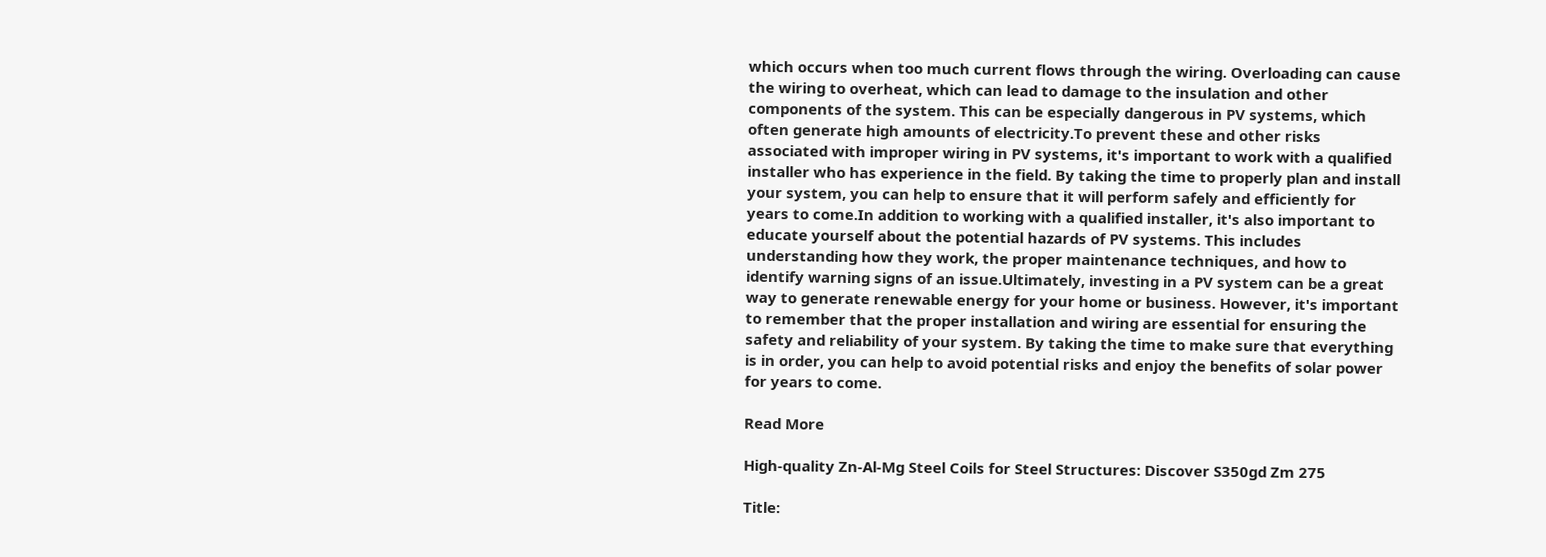which occurs when too much current flows through the wiring. Overloading can cause the wiring to overheat, which can lead to damage to the insulation and other components of the system. This can be especially dangerous in PV systems, which often generate high amounts of electricity.To prevent these and other risks associated with improper wiring in PV systems, it's important to work with a qualified installer who has experience in the field. By taking the time to properly plan and install your system, you can help to ensure that it will perform safely and efficiently for years to come.In addition to working with a qualified installer, it's also important to educate yourself about the potential hazards of PV systems. This includes understanding how they work, the proper maintenance techniques, and how to identify warning signs of an issue.Ultimately, investing in a PV system can be a great way to generate renewable energy for your home or business. However, it's important to remember that the proper installation and wiring are essential for ensuring the safety and reliability of your system. By taking the time to make sure that everything is in order, you can help to avoid potential risks and enjoy the benefits of solar power for years to come.

Read More

High-quality Zn-Al-Mg Steel Coils for Steel Structures: Discover S350gd Zm 275

Title: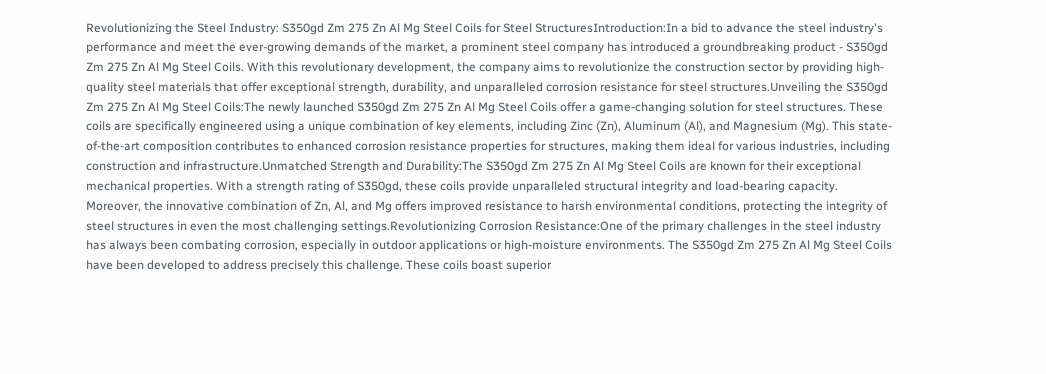Revolutionizing the Steel Industry: S350gd Zm 275 Zn Al Mg Steel Coils for Steel StructuresIntroduction:In a bid to advance the steel industry's performance and meet the ever-growing demands of the market, a prominent steel company has introduced a groundbreaking product - S350gd Zm 275 Zn Al Mg Steel Coils. With this revolutionary development, the company aims to revolutionize the construction sector by providing high-quality steel materials that offer exceptional strength, durability, and unparalleled corrosion resistance for steel structures.Unveiling the S350gd Zm 275 Zn Al Mg Steel Coils:The newly launched S350gd Zm 275 Zn Al Mg Steel Coils offer a game-changing solution for steel structures. These coils are specifically engineered using a unique combination of key elements, including Zinc (Zn), Aluminum (Al), and Magnesium (Mg). This state-of-the-art composition contributes to enhanced corrosion resistance properties for structures, making them ideal for various industries, including construction and infrastructure.Unmatched Strength and Durability:The S350gd Zm 275 Zn Al Mg Steel Coils are known for their exceptional mechanical properties. With a strength rating of S350gd, these coils provide unparalleled structural integrity and load-bearing capacity. Moreover, the innovative combination of Zn, Al, and Mg offers improved resistance to harsh environmental conditions, protecting the integrity of steel structures in even the most challenging settings.Revolutionizing Corrosion Resistance:One of the primary challenges in the steel industry has always been combating corrosion, especially in outdoor applications or high-moisture environments. The S350gd Zm 275 Zn Al Mg Steel Coils have been developed to address precisely this challenge. These coils boast superior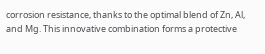corrosion resistance, thanks to the optimal blend of Zn, Al, and Mg. This innovative combination forms a protective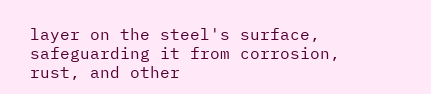layer on the steel's surface, safeguarding it from corrosion, rust, and other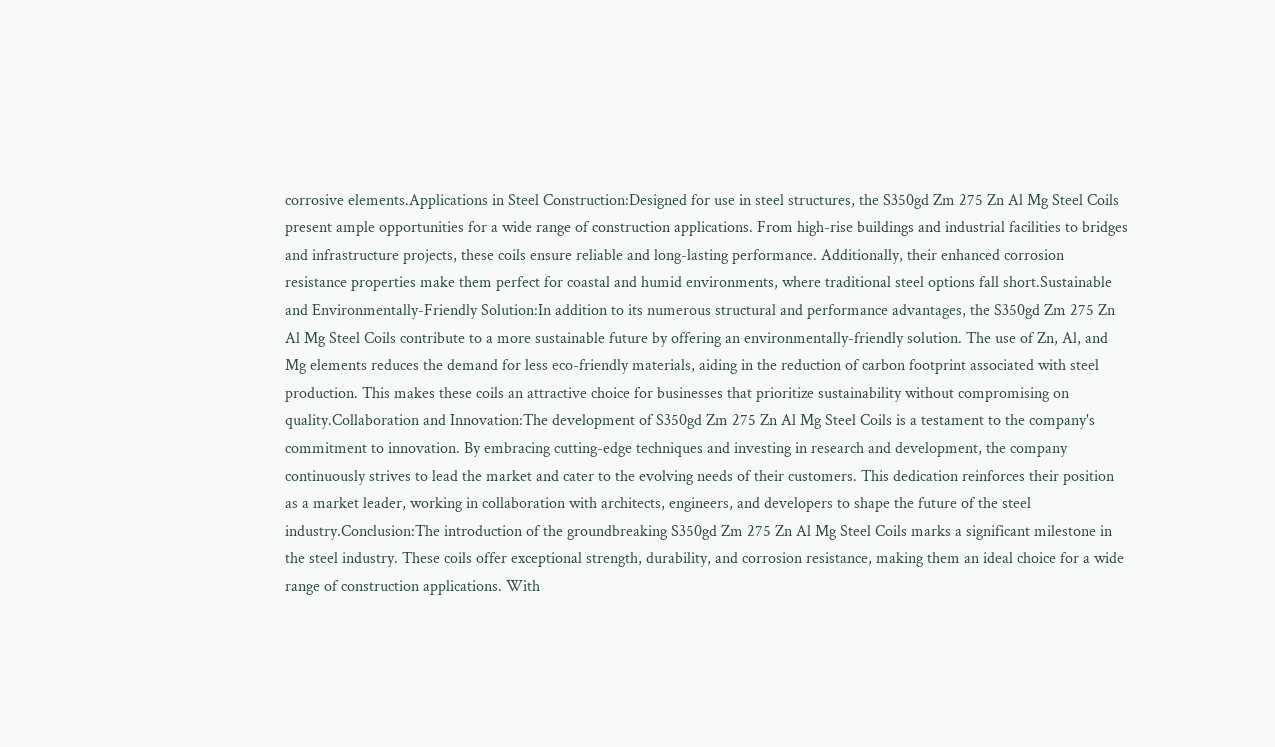corrosive elements.Applications in Steel Construction:Designed for use in steel structures, the S350gd Zm 275 Zn Al Mg Steel Coils present ample opportunities for a wide range of construction applications. From high-rise buildings and industrial facilities to bridges and infrastructure projects, these coils ensure reliable and long-lasting performance. Additionally, their enhanced corrosion resistance properties make them perfect for coastal and humid environments, where traditional steel options fall short.Sustainable and Environmentally-Friendly Solution:In addition to its numerous structural and performance advantages, the S350gd Zm 275 Zn Al Mg Steel Coils contribute to a more sustainable future by offering an environmentally-friendly solution. The use of Zn, Al, and Mg elements reduces the demand for less eco-friendly materials, aiding in the reduction of carbon footprint associated with steel production. This makes these coils an attractive choice for businesses that prioritize sustainability without compromising on quality.Collaboration and Innovation:The development of S350gd Zm 275 Zn Al Mg Steel Coils is a testament to the company's commitment to innovation. By embracing cutting-edge techniques and investing in research and development, the company continuously strives to lead the market and cater to the evolving needs of their customers. This dedication reinforces their position as a market leader, working in collaboration with architects, engineers, and developers to shape the future of the steel industry.Conclusion:The introduction of the groundbreaking S350gd Zm 275 Zn Al Mg Steel Coils marks a significant milestone in the steel industry. These coils offer exceptional strength, durability, and corrosion resistance, making them an ideal choice for a wide range of construction applications. With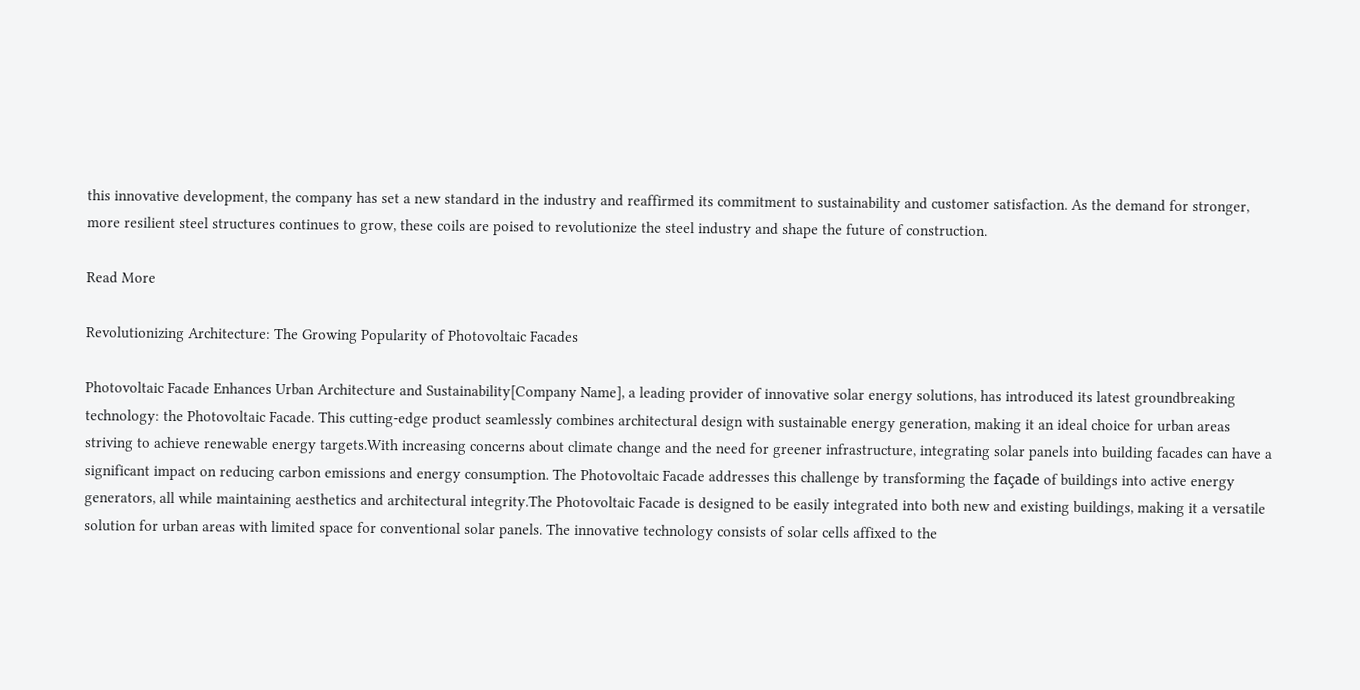this innovative development, the company has set a new standard in the industry and reaffirmed its commitment to sustainability and customer satisfaction. As the demand for stronger, more resilient steel structures continues to grow, these coils are poised to revolutionize the steel industry and shape the future of construction.

Read More

Revolutionizing Architecture: The Growing Popularity of Photovoltaic Facades

Photovoltaic Facade Enhances Urban Architecture and Sustainability[Company Name], a leading provider of innovative solar energy solutions, has introduced its latest groundbreaking technology: the Photovoltaic Facade. This cutting-edge product seamlessly combines architectural design with sustainable energy generation, making it an ideal choice for urban areas striving to achieve renewable energy targets.With increasing concerns about climate change and the need for greener infrastructure, integrating solar panels into building facades can have a significant impact on reducing carbon emissions and energy consumption. The Photovoltaic Facade addresses this challenge by transforming the façade of buildings into active energy generators, all while maintaining aesthetics and architectural integrity.The Photovoltaic Facade is designed to be easily integrated into both new and existing buildings, making it a versatile solution for urban areas with limited space for conventional solar panels. The innovative technology consists of solar cells affixed to the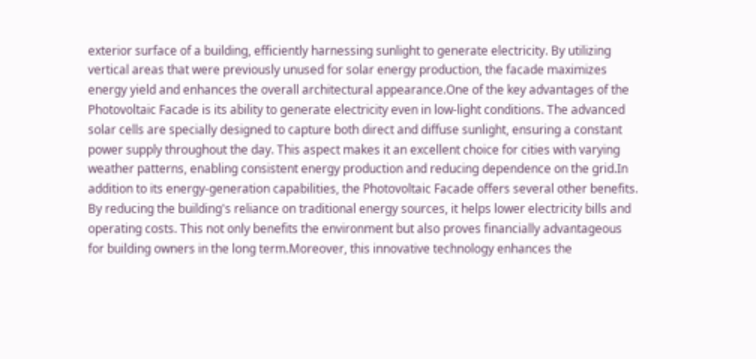exterior surface of a building, efficiently harnessing sunlight to generate electricity. By utilizing vertical areas that were previously unused for solar energy production, the facade maximizes energy yield and enhances the overall architectural appearance.One of the key advantages of the Photovoltaic Facade is its ability to generate electricity even in low-light conditions. The advanced solar cells are specially designed to capture both direct and diffuse sunlight, ensuring a constant power supply throughout the day. This aspect makes it an excellent choice for cities with varying weather patterns, enabling consistent energy production and reducing dependence on the grid.In addition to its energy-generation capabilities, the Photovoltaic Facade offers several other benefits. By reducing the building's reliance on traditional energy sources, it helps lower electricity bills and operating costs. This not only benefits the environment but also proves financially advantageous for building owners in the long term.Moreover, this innovative technology enhances the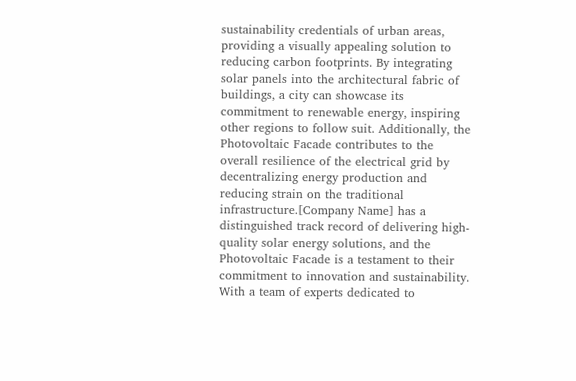sustainability credentials of urban areas, providing a visually appealing solution to reducing carbon footprints. By integrating solar panels into the architectural fabric of buildings, a city can showcase its commitment to renewable energy, inspiring other regions to follow suit. Additionally, the Photovoltaic Facade contributes to the overall resilience of the electrical grid by decentralizing energy production and reducing strain on the traditional infrastructure.[Company Name] has a distinguished track record of delivering high-quality solar energy solutions, and the Photovoltaic Facade is a testament to their commitment to innovation and sustainability. With a team of experts dedicated to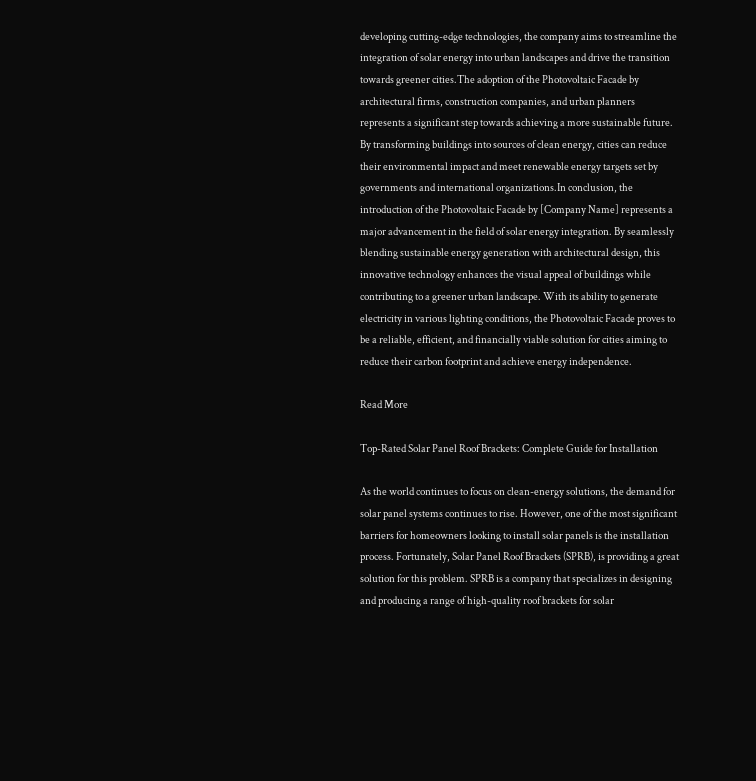developing cutting-edge technologies, the company aims to streamline the integration of solar energy into urban landscapes and drive the transition towards greener cities.The adoption of the Photovoltaic Facade by architectural firms, construction companies, and urban planners represents a significant step towards achieving a more sustainable future. By transforming buildings into sources of clean energy, cities can reduce their environmental impact and meet renewable energy targets set by governments and international organizations.In conclusion, the introduction of the Photovoltaic Facade by [Company Name] represents a major advancement in the field of solar energy integration. By seamlessly blending sustainable energy generation with architectural design, this innovative technology enhances the visual appeal of buildings while contributing to a greener urban landscape. With its ability to generate electricity in various lighting conditions, the Photovoltaic Facade proves to be a reliable, efficient, and financially viable solution for cities aiming to reduce their carbon footprint and achieve energy independence.

Read More

Top-Rated Solar Panel Roof Brackets: Complete Guide for Installation

As the world continues to focus on clean-energy solutions, the demand for solar panel systems continues to rise. However, one of the most significant barriers for homeowners looking to install solar panels is the installation process. Fortunately, Solar Panel Roof Brackets (SPRB), is providing a great solution for this problem. SPRB is a company that specializes in designing and producing a range of high-quality roof brackets for solar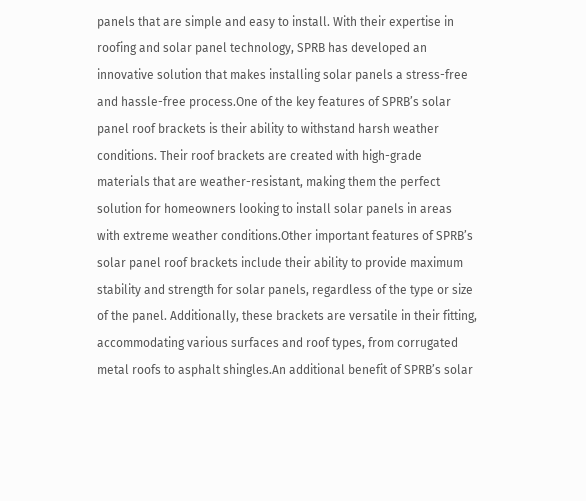panels that are simple and easy to install. With their expertise in roofing and solar panel technology, SPRB has developed an innovative solution that makes installing solar panels a stress-free and hassle-free process.One of the key features of SPRB’s solar panel roof brackets is their ability to withstand harsh weather conditions. Their roof brackets are created with high-grade materials that are weather-resistant, making them the perfect solution for homeowners looking to install solar panels in areas with extreme weather conditions.Other important features of SPRB’s solar panel roof brackets include their ability to provide maximum stability and strength for solar panels, regardless of the type or size of the panel. Additionally, these brackets are versatile in their fitting, accommodating various surfaces and roof types, from corrugated metal roofs to asphalt shingles.An additional benefit of SPRB’s solar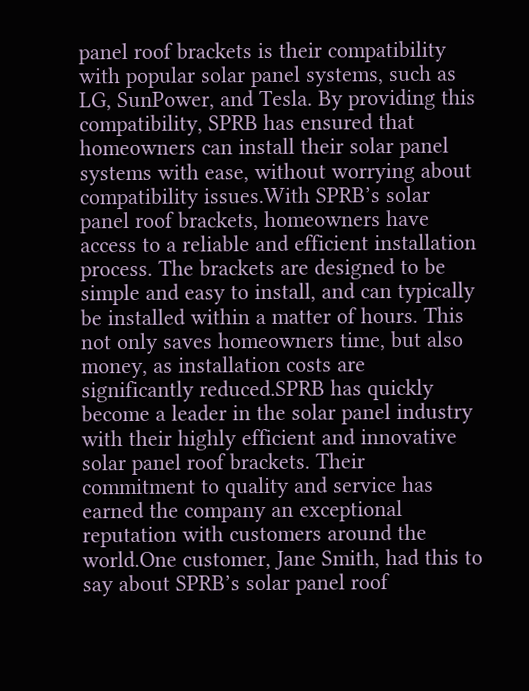panel roof brackets is their compatibility with popular solar panel systems, such as LG, SunPower, and Tesla. By providing this compatibility, SPRB has ensured that homeowners can install their solar panel systems with ease, without worrying about compatibility issues.With SPRB’s solar panel roof brackets, homeowners have access to a reliable and efficient installation process. The brackets are designed to be simple and easy to install, and can typically be installed within a matter of hours. This not only saves homeowners time, but also money, as installation costs are significantly reduced.SPRB has quickly become a leader in the solar panel industry with their highly efficient and innovative solar panel roof brackets. Their commitment to quality and service has earned the company an exceptional reputation with customers around the world.One customer, Jane Smith, had this to say about SPRB’s solar panel roof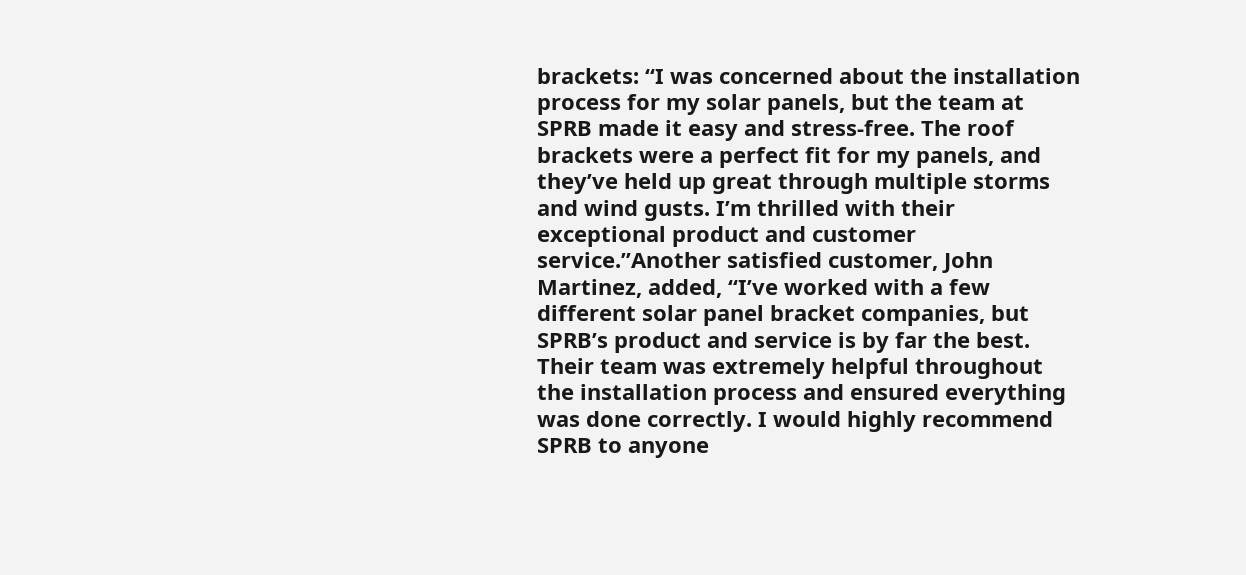brackets: “I was concerned about the installation process for my solar panels, but the team at SPRB made it easy and stress-free. The roof brackets were a perfect fit for my panels, and they’ve held up great through multiple storms and wind gusts. I’m thrilled with their exceptional product and customer service.”Another satisfied customer, John Martinez, added, “I’ve worked with a few different solar panel bracket companies, but SPRB’s product and service is by far the best. Their team was extremely helpful throughout the installation process and ensured everything was done correctly. I would highly recommend SPRB to anyone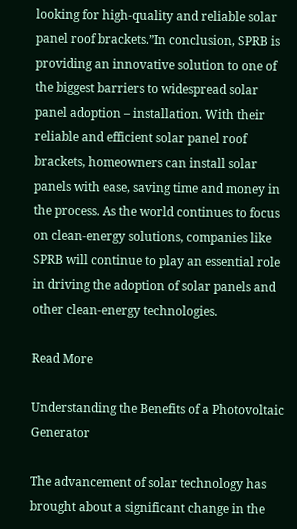looking for high-quality and reliable solar panel roof brackets.”In conclusion, SPRB is providing an innovative solution to one of the biggest barriers to widespread solar panel adoption – installation. With their reliable and efficient solar panel roof brackets, homeowners can install solar panels with ease, saving time and money in the process. As the world continues to focus on clean-energy solutions, companies like SPRB will continue to play an essential role in driving the adoption of solar panels and other clean-energy technologies.

Read More

Understanding the Benefits of a Photovoltaic Generator

The advancement of solar technology has brought about a significant change in the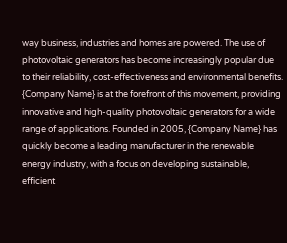way business, industries and homes are powered. The use of photovoltaic generators has become increasingly popular due to their reliability, cost-effectiveness and environmental benefits. {Company Name} is at the forefront of this movement, providing innovative and high-quality photovoltaic generators for a wide range of applications. Founded in 2005, {Company Name} has quickly become a leading manufacturer in the renewable energy industry, with a focus on developing sustainable, efficient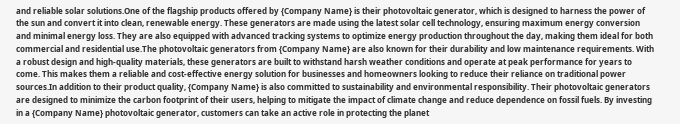and reliable solar solutions.One of the flagship products offered by {Company Name} is their photovoltaic generator, which is designed to harness the power of the sun and convert it into clean, renewable energy. These generators are made using the latest solar cell technology, ensuring maximum energy conversion and minimal energy loss. They are also equipped with advanced tracking systems to optimize energy production throughout the day, making them ideal for both commercial and residential use.The photovoltaic generators from {Company Name} are also known for their durability and low maintenance requirements. With a robust design and high-quality materials, these generators are built to withstand harsh weather conditions and operate at peak performance for years to come. This makes them a reliable and cost-effective energy solution for businesses and homeowners looking to reduce their reliance on traditional power sources.In addition to their product quality, {Company Name} is also committed to sustainability and environmental responsibility. Their photovoltaic generators are designed to minimize the carbon footprint of their users, helping to mitigate the impact of climate change and reduce dependence on fossil fuels. By investing in a {Company Name} photovoltaic generator, customers can take an active role in protecting the planet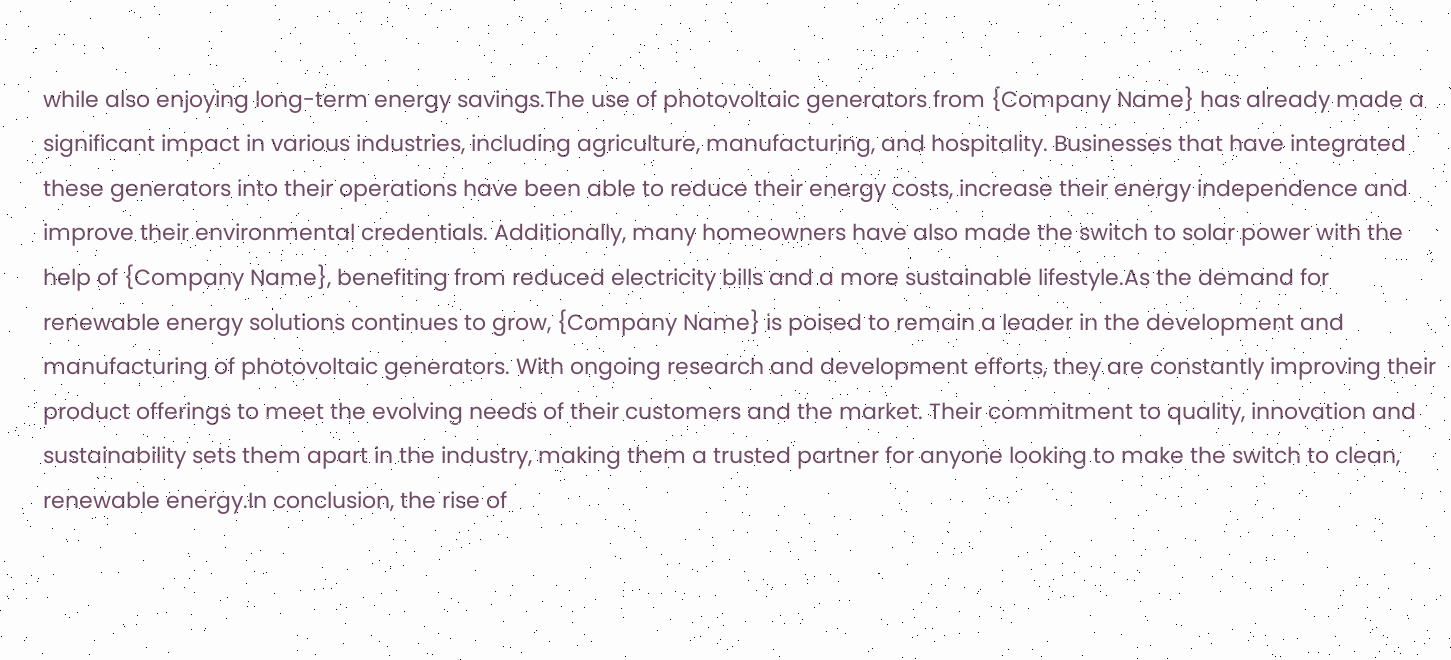while also enjoying long-term energy savings.The use of photovoltaic generators from {Company Name} has already made a significant impact in various industries, including agriculture, manufacturing, and hospitality. Businesses that have integrated these generators into their operations have been able to reduce their energy costs, increase their energy independence and improve their environmental credentials. Additionally, many homeowners have also made the switch to solar power with the help of {Company Name}, benefiting from reduced electricity bills and a more sustainable lifestyle.As the demand for renewable energy solutions continues to grow, {Company Name} is poised to remain a leader in the development and manufacturing of photovoltaic generators. With ongoing research and development efforts, they are constantly improving their product offerings to meet the evolving needs of their customers and the market. Their commitment to quality, innovation and sustainability sets them apart in the industry, making them a trusted partner for anyone looking to make the switch to clean, renewable energy.In conclusion, the rise of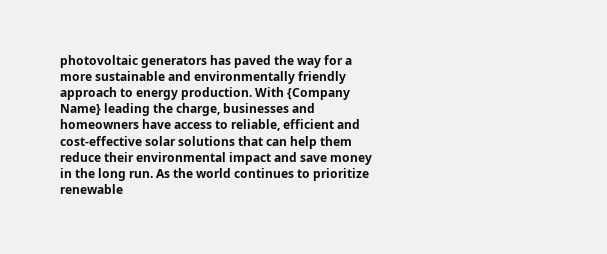photovoltaic generators has paved the way for a more sustainable and environmentally friendly approach to energy production. With {Company Name} leading the charge, businesses and homeowners have access to reliable, efficient and cost-effective solar solutions that can help them reduce their environmental impact and save money in the long run. As the world continues to prioritize renewable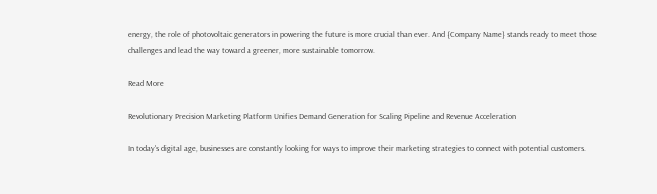energy, the role of photovoltaic generators in powering the future is more crucial than ever. And {Company Name} stands ready to meet those challenges and lead the way toward a greener, more sustainable tomorrow.

Read More

Revolutionary Precision Marketing Platform Unifies Demand Generation for Scaling Pipeline and Revenue Acceleration

In today's digital age, businesses are constantly looking for ways to improve their marketing strategies to connect with potential customers.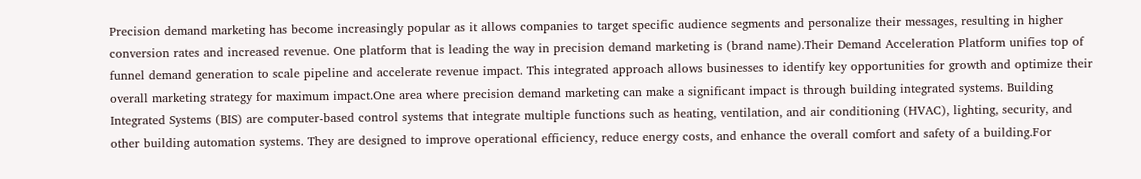Precision demand marketing has become increasingly popular as it allows companies to target specific audience segments and personalize their messages, resulting in higher conversion rates and increased revenue. One platform that is leading the way in precision demand marketing is (brand name).Their Demand Acceleration Platform unifies top of funnel demand generation to scale pipeline and accelerate revenue impact. This integrated approach allows businesses to identify key opportunities for growth and optimize their overall marketing strategy for maximum impact.One area where precision demand marketing can make a significant impact is through building integrated systems. Building Integrated Systems (BIS) are computer-based control systems that integrate multiple functions such as heating, ventilation, and air conditioning (HVAC), lighting, security, and other building automation systems. They are designed to improve operational efficiency, reduce energy costs, and enhance the overall comfort and safety of a building.For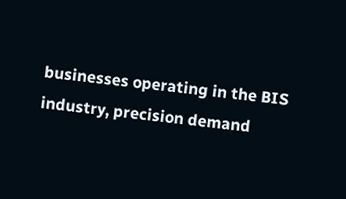businesses operating in the BIS industry, precision demand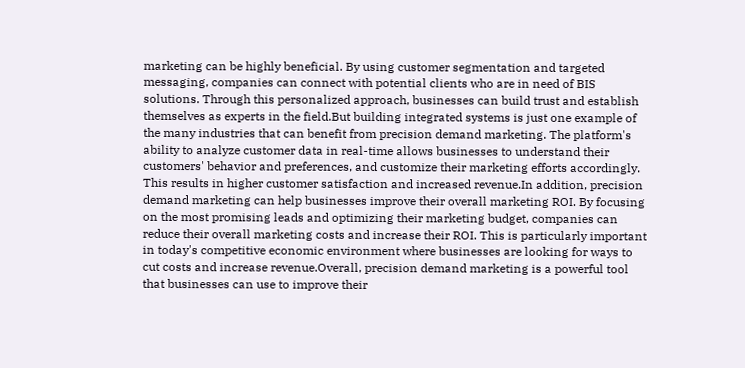marketing can be highly beneficial. By using customer segmentation and targeted messaging, companies can connect with potential clients who are in need of BIS solutions. Through this personalized approach, businesses can build trust and establish themselves as experts in the field.But building integrated systems is just one example of the many industries that can benefit from precision demand marketing. The platform's ability to analyze customer data in real-time allows businesses to understand their customers' behavior and preferences, and customize their marketing efforts accordingly. This results in higher customer satisfaction and increased revenue.In addition, precision demand marketing can help businesses improve their overall marketing ROI. By focusing on the most promising leads and optimizing their marketing budget, companies can reduce their overall marketing costs and increase their ROI. This is particularly important in today's competitive economic environment where businesses are looking for ways to cut costs and increase revenue.Overall, precision demand marketing is a powerful tool that businesses can use to improve their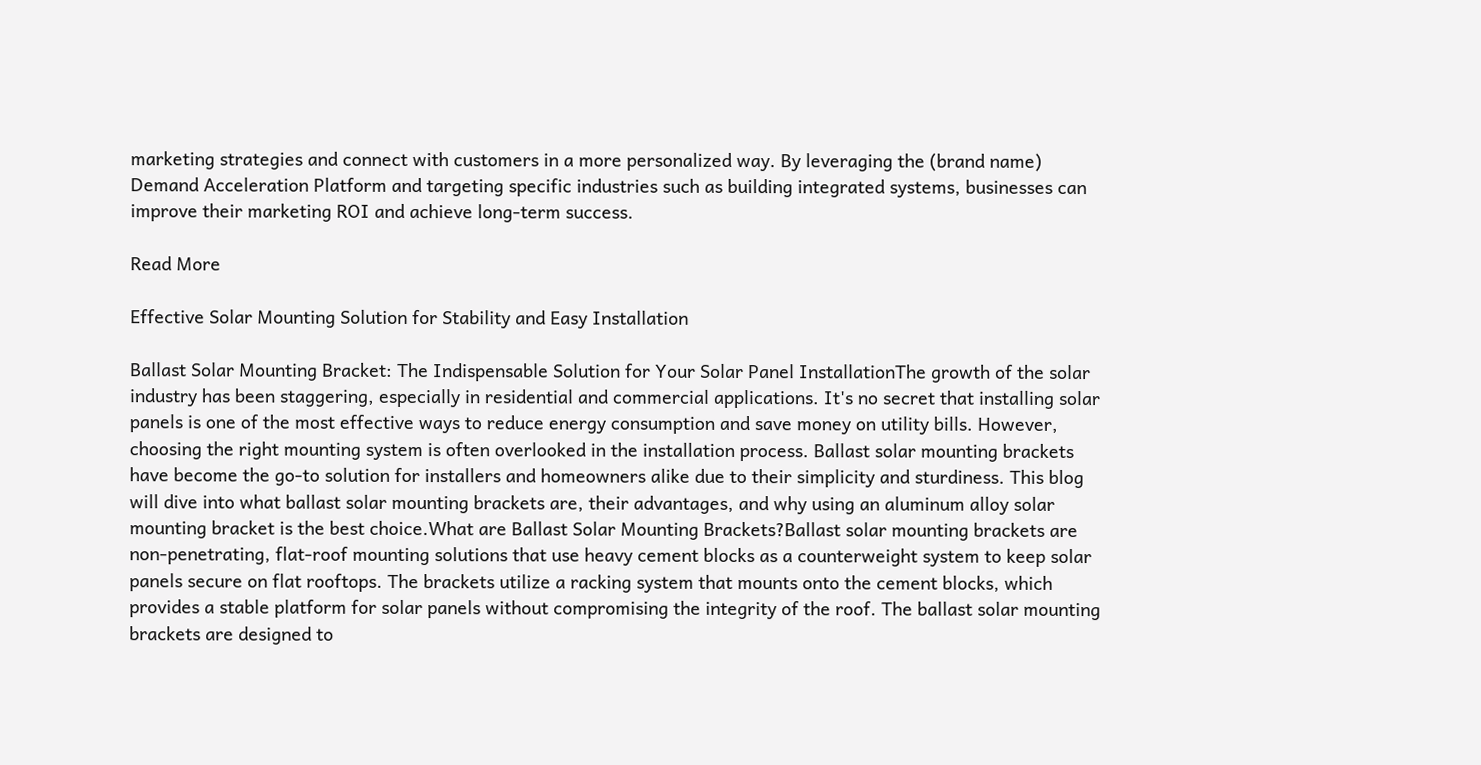marketing strategies and connect with customers in a more personalized way. By leveraging the (brand name) Demand Acceleration Platform and targeting specific industries such as building integrated systems, businesses can improve their marketing ROI and achieve long-term success.

Read More

Effective Solar Mounting Solution for Stability and Easy Installation

Ballast Solar Mounting Bracket: The Indispensable Solution for Your Solar Panel InstallationThe growth of the solar industry has been staggering, especially in residential and commercial applications. It's no secret that installing solar panels is one of the most effective ways to reduce energy consumption and save money on utility bills. However, choosing the right mounting system is often overlooked in the installation process. Ballast solar mounting brackets have become the go-to solution for installers and homeowners alike due to their simplicity and sturdiness. This blog will dive into what ballast solar mounting brackets are, their advantages, and why using an aluminum alloy solar mounting bracket is the best choice.What are Ballast Solar Mounting Brackets?Ballast solar mounting brackets are non-penetrating, flat-roof mounting solutions that use heavy cement blocks as a counterweight system to keep solar panels secure on flat rooftops. The brackets utilize a racking system that mounts onto the cement blocks, which provides a stable platform for solar panels without compromising the integrity of the roof. The ballast solar mounting brackets are designed to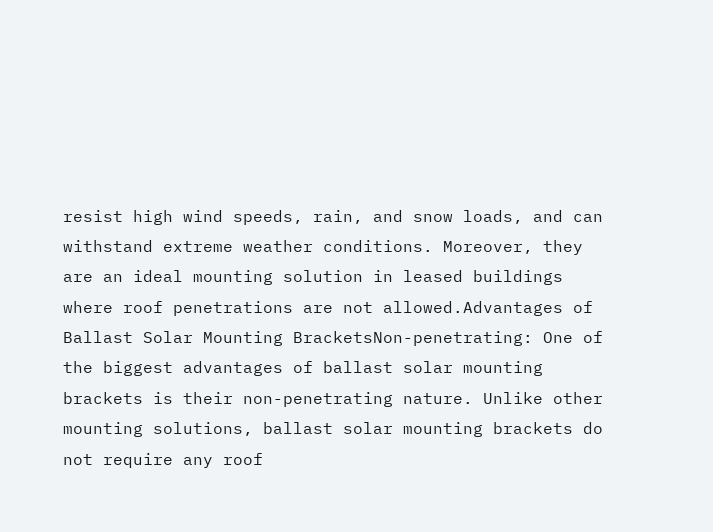resist high wind speeds, rain, and snow loads, and can withstand extreme weather conditions. Moreover, they are an ideal mounting solution in leased buildings where roof penetrations are not allowed.Advantages of Ballast Solar Mounting BracketsNon-penetrating: One of the biggest advantages of ballast solar mounting brackets is their non-penetrating nature. Unlike other mounting solutions, ballast solar mounting brackets do not require any roof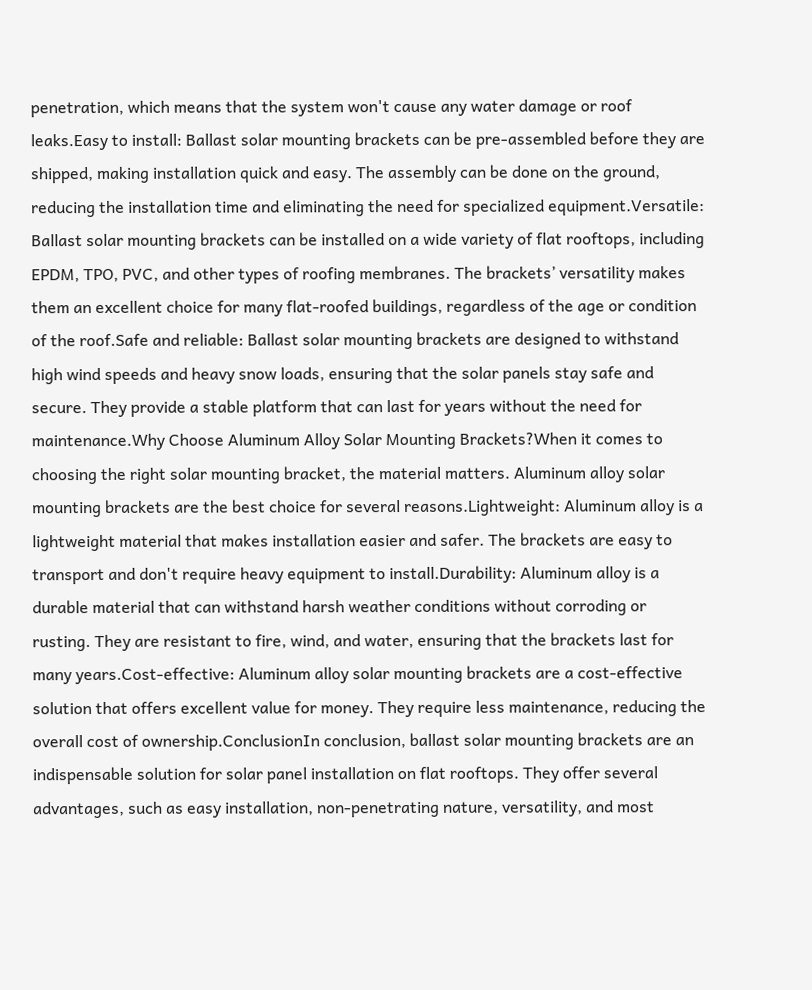penetration, which means that the system won't cause any water damage or roof leaks.Easy to install: Ballast solar mounting brackets can be pre-assembled before they are shipped, making installation quick and easy. The assembly can be done on the ground, reducing the installation time and eliminating the need for specialized equipment.Versatile: Ballast solar mounting brackets can be installed on a wide variety of flat rooftops, including EPDM, TPO, PVC, and other types of roofing membranes. The brackets’ versatility makes them an excellent choice for many flat-roofed buildings, regardless of the age or condition of the roof.Safe and reliable: Ballast solar mounting brackets are designed to withstand high wind speeds and heavy snow loads, ensuring that the solar panels stay safe and secure. They provide a stable platform that can last for years without the need for maintenance.Why Choose Aluminum Alloy Solar Mounting Brackets?When it comes to choosing the right solar mounting bracket, the material matters. Aluminum alloy solar mounting brackets are the best choice for several reasons.Lightweight: Aluminum alloy is a lightweight material that makes installation easier and safer. The brackets are easy to transport and don't require heavy equipment to install.Durability: Aluminum alloy is a durable material that can withstand harsh weather conditions without corroding or rusting. They are resistant to fire, wind, and water, ensuring that the brackets last for many years.Cost-effective: Aluminum alloy solar mounting brackets are a cost-effective solution that offers excellent value for money. They require less maintenance, reducing the overall cost of ownership.ConclusionIn conclusion, ballast solar mounting brackets are an indispensable solution for solar panel installation on flat rooftops. They offer several advantages, such as easy installation, non-penetrating nature, versatility, and most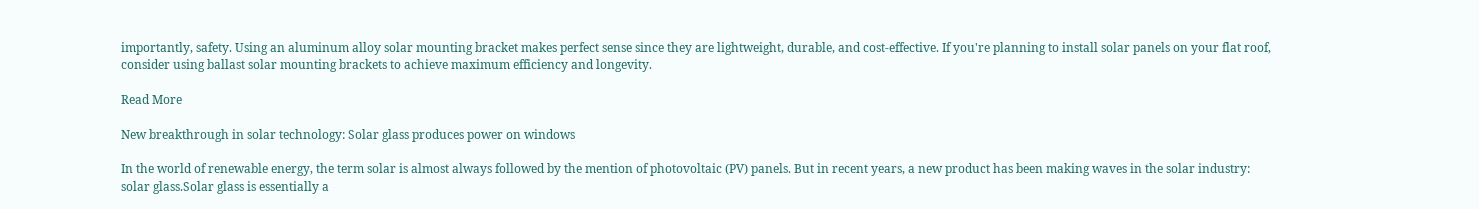importantly, safety. Using an aluminum alloy solar mounting bracket makes perfect sense since they are lightweight, durable, and cost-effective. If you're planning to install solar panels on your flat roof, consider using ballast solar mounting brackets to achieve maximum efficiency and longevity.

Read More

New breakthrough in solar technology: Solar glass produces power on windows

In the world of renewable energy, the term solar is almost always followed by the mention of photovoltaic (PV) panels. But in recent years, a new product has been making waves in the solar industry: solar glass.Solar glass is essentially a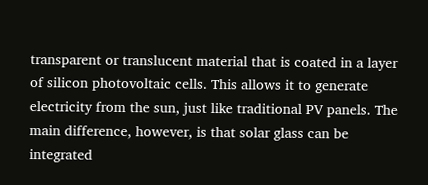transparent or translucent material that is coated in a layer of silicon photovoltaic cells. This allows it to generate electricity from the sun, just like traditional PV panels. The main difference, however, is that solar glass can be integrated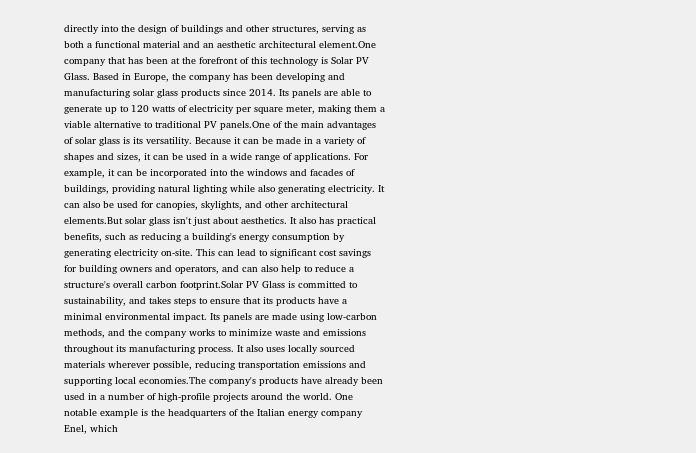directly into the design of buildings and other structures, serving as both a functional material and an aesthetic architectural element.One company that has been at the forefront of this technology is Solar PV Glass. Based in Europe, the company has been developing and manufacturing solar glass products since 2014. Its panels are able to generate up to 120 watts of electricity per square meter, making them a viable alternative to traditional PV panels.One of the main advantages of solar glass is its versatility. Because it can be made in a variety of shapes and sizes, it can be used in a wide range of applications. For example, it can be incorporated into the windows and facades of buildings, providing natural lighting while also generating electricity. It can also be used for canopies, skylights, and other architectural elements.But solar glass isn't just about aesthetics. It also has practical benefits, such as reducing a building's energy consumption by generating electricity on-site. This can lead to significant cost savings for building owners and operators, and can also help to reduce a structure's overall carbon footprint.Solar PV Glass is committed to sustainability, and takes steps to ensure that its products have a minimal environmental impact. Its panels are made using low-carbon methods, and the company works to minimize waste and emissions throughout its manufacturing process. It also uses locally sourced materials wherever possible, reducing transportation emissions and supporting local economies.The company's products have already been used in a number of high-profile projects around the world. One notable example is the headquarters of the Italian energy company Enel, which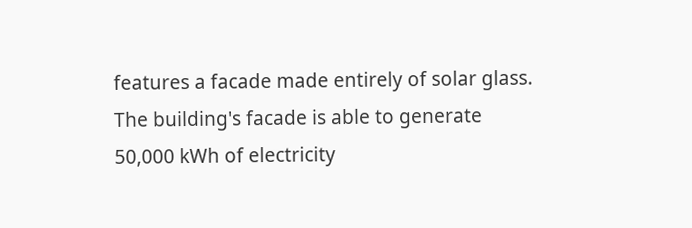features a facade made entirely of solar glass. The building's facade is able to generate 50,000 kWh of electricity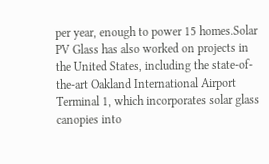per year, enough to power 15 homes.Solar PV Glass has also worked on projects in the United States, including the state-of-the-art Oakland International Airport Terminal 1, which incorporates solar glass canopies into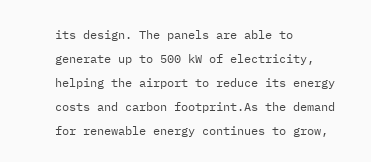its design. The panels are able to generate up to 500 kW of electricity, helping the airport to reduce its energy costs and carbon footprint.As the demand for renewable energy continues to grow,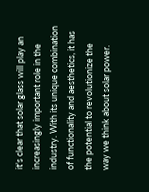it's clear that solar glass will play an increasingly important role in the industry. With its unique combination of functionality and aesthetics, it has the potential to revolutionize the way we think about solar power.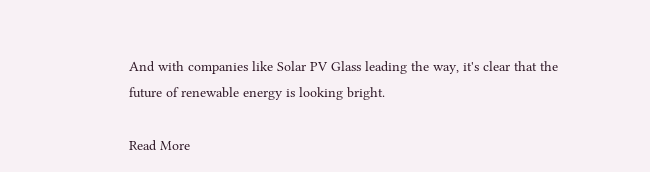And with companies like Solar PV Glass leading the way, it's clear that the future of renewable energy is looking bright.

Read More